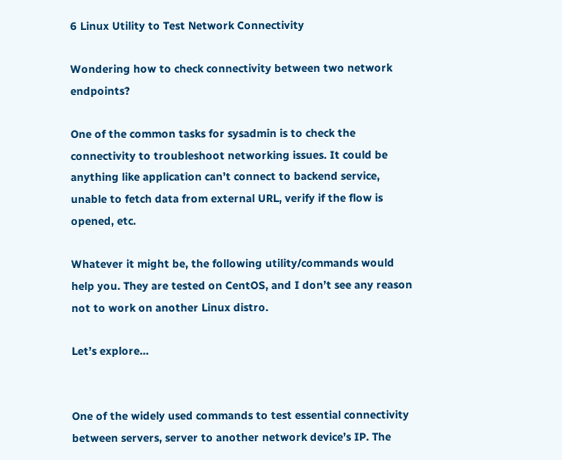6 Linux Utility to Test Network Connectivity

Wondering how to check connectivity between two network endpoints?

One of the common tasks for sysadmin is to check the connectivity to troubleshoot networking issues. It could be anything like application can’t connect to backend service, unable to fetch data from external URL, verify if the flow is opened, etc.

Whatever it might be, the following utility/commands would help you. They are tested on CentOS, and I don’t see any reason not to work on another Linux distro.

Let’s explore…


One of the widely used commands to test essential connectivity between servers, server to another network device’s IP. The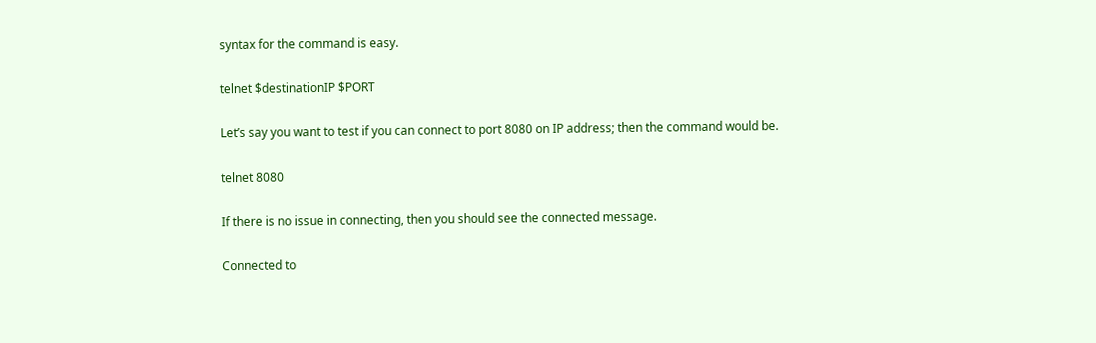syntax for the command is easy.

telnet $destinationIP $PORT

Let’s say you want to test if you can connect to port 8080 on IP address; then the command would be.

telnet 8080

If there is no issue in connecting, then you should see the connected message.

Connected to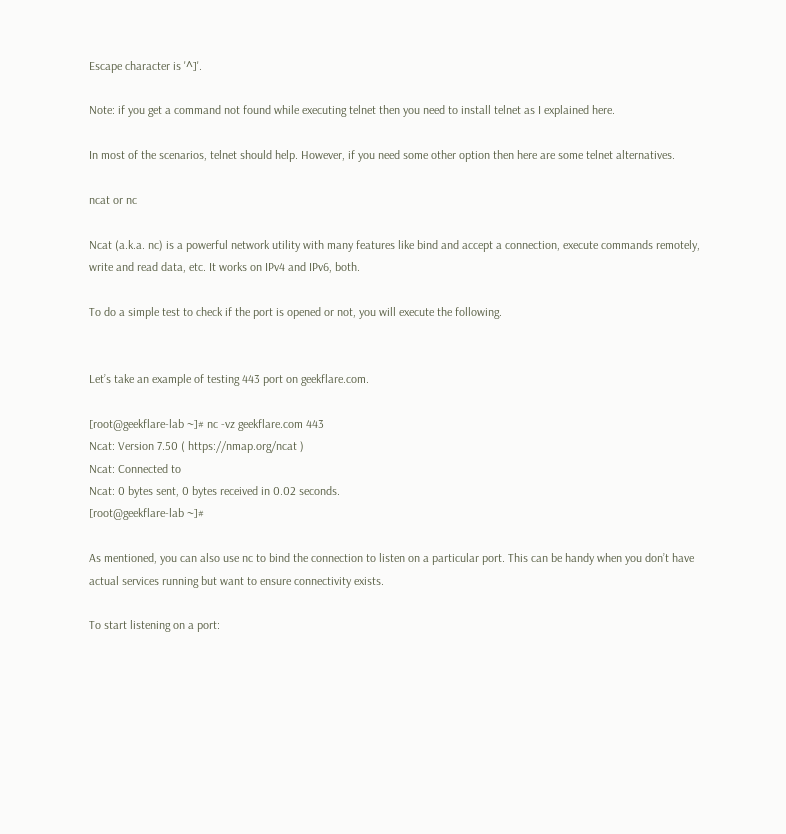Escape character is '^]'.

Note: if you get a command not found while executing telnet then you need to install telnet as I explained here.

In most of the scenarios, telnet should help. However, if you need some other option then here are some telnet alternatives.

ncat or nc

Ncat (a.k.a. nc) is a powerful network utility with many features like bind and accept a connection, execute commands remotely, write and read data, etc. It works on IPv4 and IPv6, both.

To do a simple test to check if the port is opened or not, you will execute the following.


Let’s take an example of testing 443 port on geekflare.com.

[root@geekflare-lab ~]# nc -vz geekflare.com 443
Ncat: Version 7.50 ( https://nmap.org/ncat )
Ncat: Connected to
Ncat: 0 bytes sent, 0 bytes received in 0.02 seconds.
[root@geekflare-lab ~]#

As mentioned, you can also use nc to bind the connection to listen on a particular port. This can be handy when you don’t have actual services running but want to ensure connectivity exists.

To start listening on a port: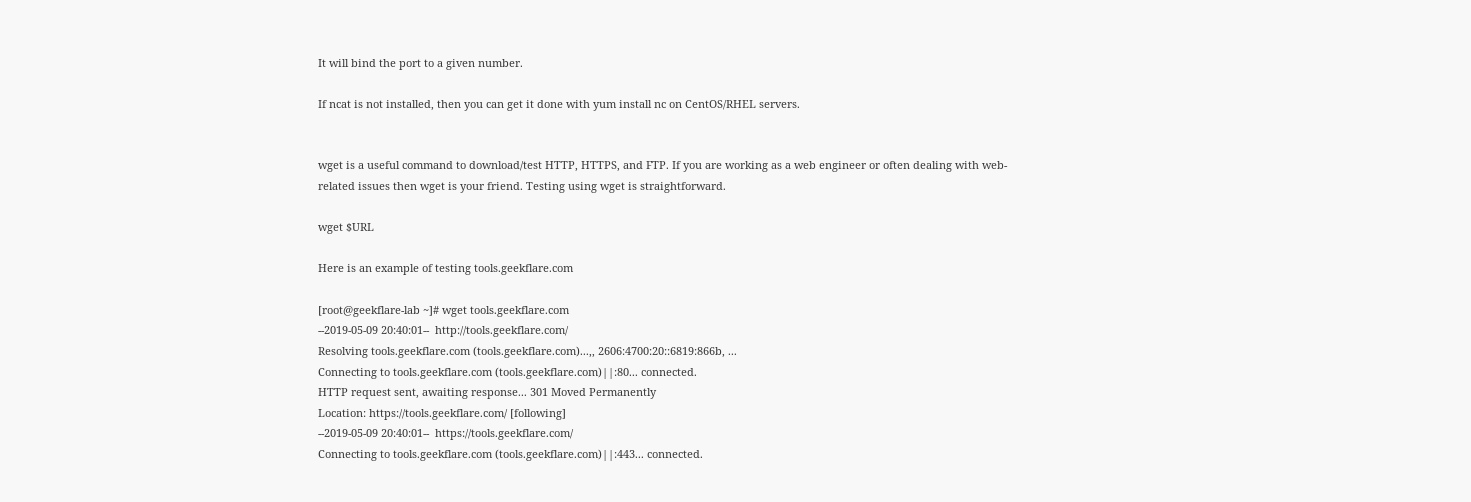It will bind the port to a given number.

If ncat is not installed, then you can get it done with yum install nc on CentOS/RHEL servers.


wget is a useful command to download/test HTTP, HTTPS, and FTP. If you are working as a web engineer or often dealing with web-related issues then wget is your friend. Testing using wget is straightforward.

wget $URL

Here is an example of testing tools.geekflare.com

[root@geekflare-lab ~]# wget tools.geekflare.com
--2019-05-09 20:40:01--  http://tools.geekflare.com/
Resolving tools.geekflare.com (tools.geekflare.com)...,, 2606:4700:20::6819:866b, ...
Connecting to tools.geekflare.com (tools.geekflare.com)||:80... connected.
HTTP request sent, awaiting response... 301 Moved Permanently
Location: https://tools.geekflare.com/ [following]
--2019-05-09 20:40:01--  https://tools.geekflare.com/
Connecting to tools.geekflare.com (tools.geekflare.com)||:443... connected.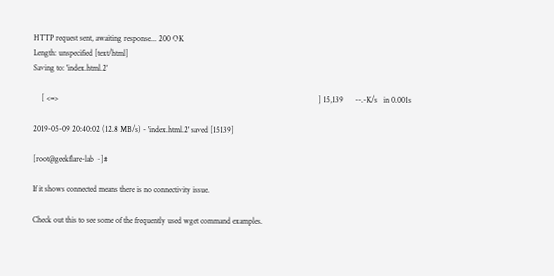HTTP request sent, awaiting response... 200 OK
Length: unspecified [text/html]
Saving to: 'index.html.2'

    [ <=>                                                                                                                                  ] 15,139      --.-K/s   in 0.001s

2019-05-09 20:40:02 (12.8 MB/s) - 'index.html.2' saved [15139]

[root@geekflare-lab ~]#

If it shows connected means there is no connectivity issue.

Check out this to see some of the frequently used wget command examples.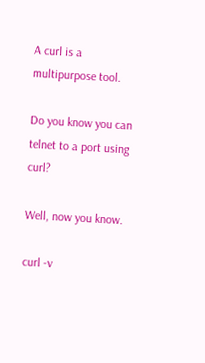A curl is a multipurpose tool.

Do you know you can telnet to a port using curl?

Well, now you know.

curl -v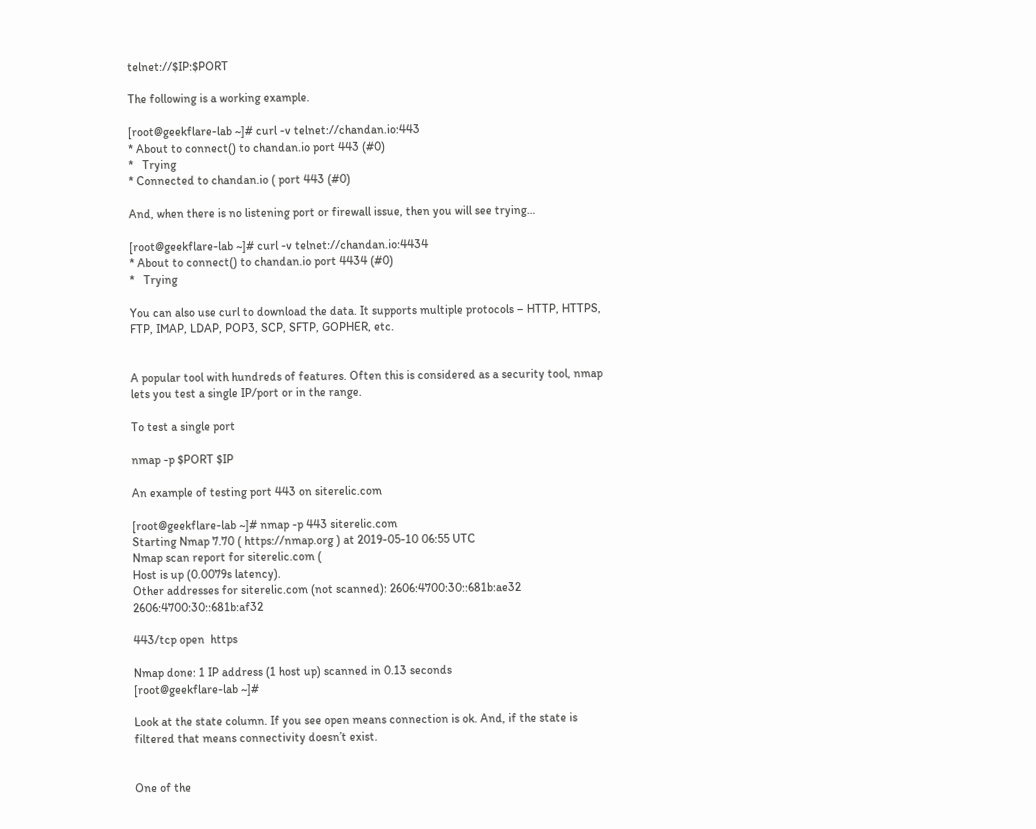telnet://$IP:$PORT

The following is a working example.

[root@geekflare-lab ~]# curl -v telnet://chandan.io:443
* About to connect() to chandan.io port 443 (#0)
*   Trying
* Connected to chandan.io ( port 443 (#0)

And, when there is no listening port or firewall issue, then you will see trying…

[root@geekflare-lab ~]# curl -v telnet://chandan.io:4434
* About to connect() to chandan.io port 4434 (#0)
*   Trying

You can also use curl to download the data. It supports multiple protocols – HTTP, HTTPS, FTP, IMAP, LDAP, POP3, SCP, SFTP, GOPHER, etc.


A popular tool with hundreds of features. Often this is considered as a security tool, nmap lets you test a single IP/port or in the range.

To test a single port

nmap -p $PORT $IP

An example of testing port 443 on siterelic.com

[root@geekflare-lab ~]# nmap -p 443 siterelic.com
Starting Nmap 7.70 ( https://nmap.org ) at 2019-05-10 06:55 UTC
Nmap scan report for siterelic.com (
Host is up (0.0079s latency).
Other addresses for siterelic.com (not scanned): 2606:4700:30::681b:ae32 2606:4700:30::681b:af32

443/tcp open  https

Nmap done: 1 IP address (1 host up) scanned in 0.13 seconds
[root@geekflare-lab ~]#

Look at the state column. If you see open means connection is ok. And, if the state is filtered that means connectivity doesn’t exist.


One of the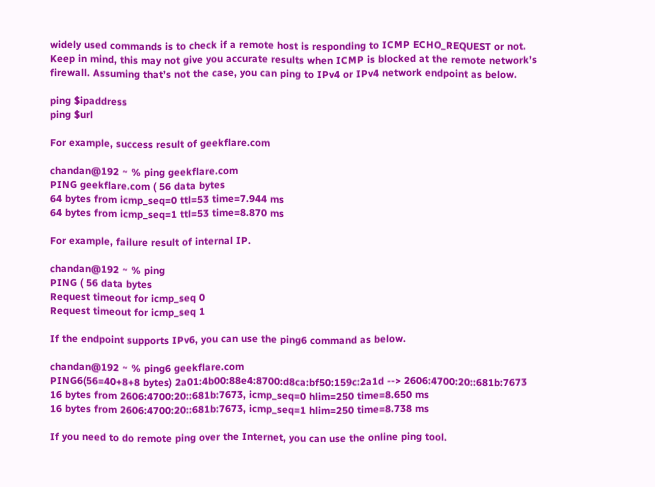widely used commands is to check if a remote host is responding to ICMP ECHO_REQUEST or not. Keep in mind, this may not give you accurate results when ICMP is blocked at the remote network’s firewall. Assuming that’s not the case, you can ping to IPv4 or IPv4 network endpoint as below.

ping $ipaddress
ping $url

For example, success result of geekflare.com

chandan@192 ~ % ping geekflare.com
PING geekflare.com ( 56 data bytes
64 bytes from icmp_seq=0 ttl=53 time=7.944 ms
64 bytes from icmp_seq=1 ttl=53 time=8.870 ms

For example, failure result of internal IP.

chandan@192 ~ % ping
PING ( 56 data bytes
Request timeout for icmp_seq 0
Request timeout for icmp_seq 1

If the endpoint supports IPv6, you can use the ping6 command as below.

chandan@192 ~ % ping6 geekflare.com
PING6(56=40+8+8 bytes) 2a01:4b00:88e4:8700:d8ca:bf50:159c:2a1d --> 2606:4700:20::681b:7673
16 bytes from 2606:4700:20::681b:7673, icmp_seq=0 hlim=250 time=8.650 ms
16 bytes from 2606:4700:20::681b:7673, icmp_seq=1 hlim=250 time=8.738 ms

If you need to do remote ping over the Internet, you can use the online ping tool.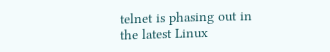telnet is phasing out in the latest Linux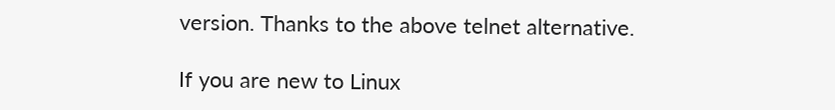version. Thanks to the above telnet alternative.

If you are new to Linux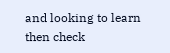and looking to learn then check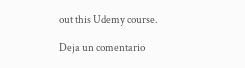out this Udemy course.

Deja un comentario